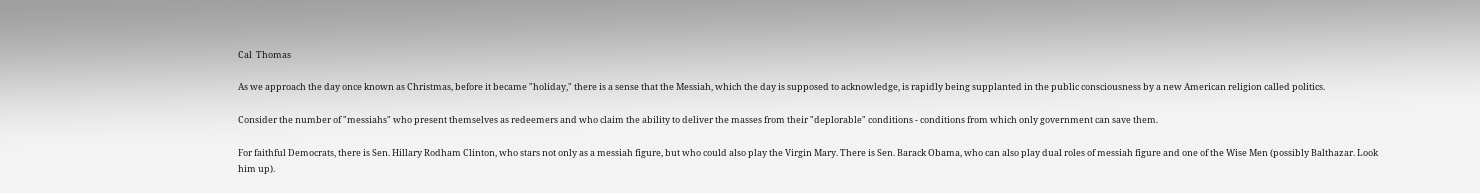Cal  Thomas

As we approach the day once known as Christmas, before it became "holiday," there is a sense that the Messiah, which the day is supposed to acknowledge, is rapidly being supplanted in the public consciousness by a new American religion called politics.

Consider the number of "messiahs" who present themselves as redeemers and who claim the ability to deliver the masses from their "deplorable" conditions - conditions from which only government can save them.

For faithful Democrats, there is Sen. Hillary Rodham Clinton, who stars not only as a messiah figure, but who could also play the Virgin Mary. There is Sen. Barack Obama, who can also play dual roles of messiah figure and one of the Wise Men (possibly Balthazar. Look him up).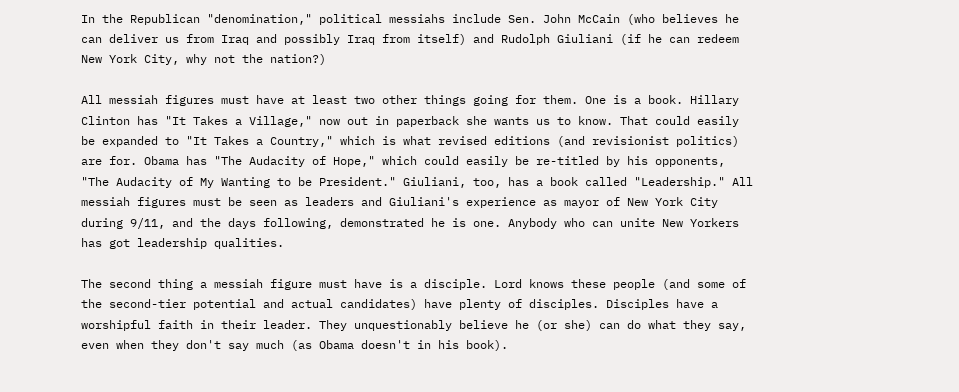In the Republican "denomination," political messiahs include Sen. John McCain (who believes he can deliver us from Iraq and possibly Iraq from itself) and Rudolph Giuliani (if he can redeem New York City, why not the nation?)

All messiah figures must have at least two other things going for them. One is a book. Hillary Clinton has "It Takes a Village," now out in paperback she wants us to know. That could easily be expanded to "It Takes a Country," which is what revised editions (and revisionist politics) are for. Obama has "The Audacity of Hope," which could easily be re-titled by his opponents, "The Audacity of My Wanting to be President." Giuliani, too, has a book called "Leadership." All messiah figures must be seen as leaders and Giuliani's experience as mayor of New York City during 9/11, and the days following, demonstrated he is one. Anybody who can unite New Yorkers has got leadership qualities.

The second thing a messiah figure must have is a disciple. Lord knows these people (and some of the second-tier potential and actual candidates) have plenty of disciples. Disciples have a worshipful faith in their leader. They unquestionably believe he (or she) can do what they say, even when they don't say much (as Obama doesn't in his book).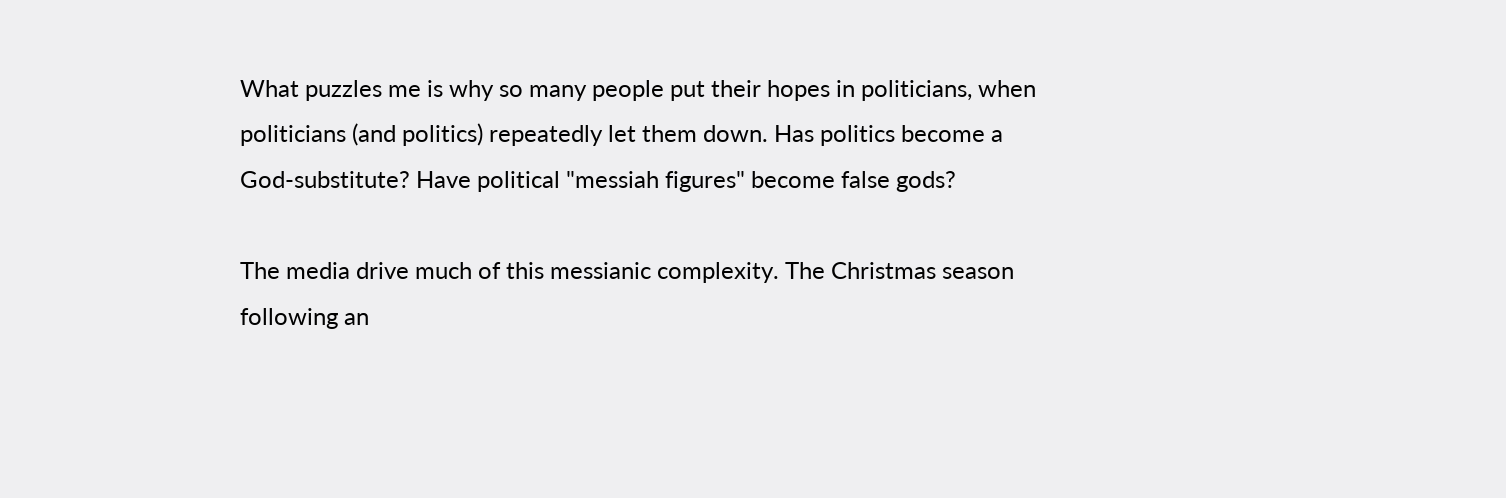What puzzles me is why so many people put their hopes in politicians, when politicians (and politics) repeatedly let them down. Has politics become a God-substitute? Have political "messiah figures" become false gods?

The media drive much of this messianic complexity. The Christmas season following an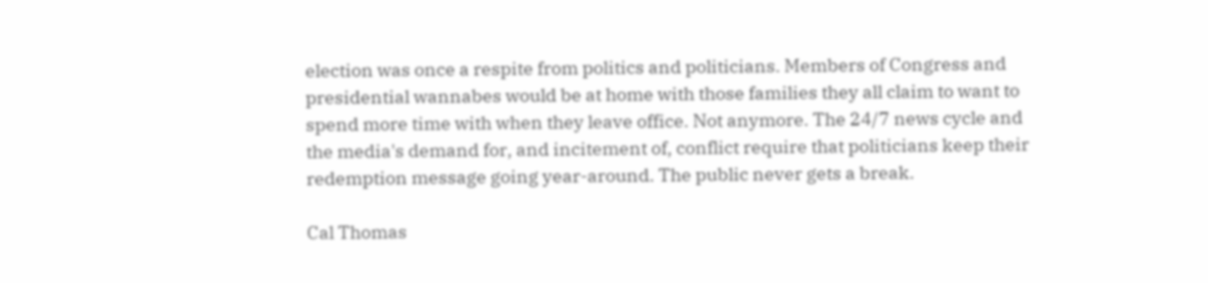election was once a respite from politics and politicians. Members of Congress and presidential wannabes would be at home with those families they all claim to want to spend more time with when they leave office. Not anymore. The 24/7 news cycle and the media's demand for, and incitement of, conflict require that politicians keep their redemption message going year-around. The public never gets a break.

Cal Thomas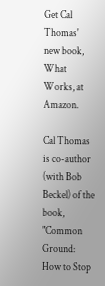Get Cal Thomas' new book, What Works, at Amazon.

Cal Thomas is co-author (with Bob Beckel) of the book, "Common Ground: How to Stop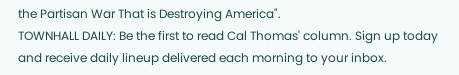the Partisan War That is Destroying America".
TOWNHALL DAILY: Be the first to read Cal Thomas' column. Sign up today and receive daily lineup delivered each morning to your inbox.